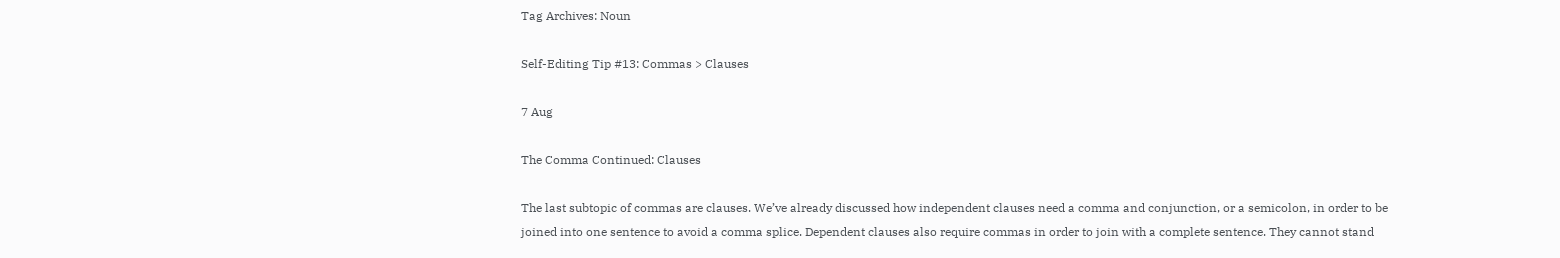Tag Archives: Noun

Self-Editing Tip #13: Commas > Clauses

7 Aug

The Comma Continued: Clauses

The last subtopic of commas are clauses. We’ve already discussed how independent clauses need a comma and conjunction, or a semicolon, in order to be joined into one sentence to avoid a comma splice. Dependent clauses also require commas in order to join with a complete sentence. They cannot stand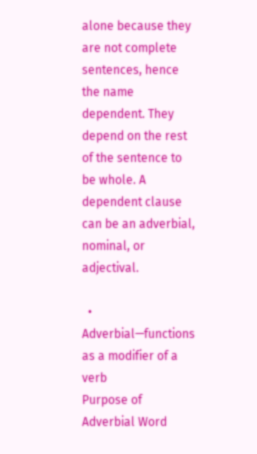alone because they are not complete sentences, hence the name dependent. They depend on the rest of the sentence to be whole. A dependent clause can be an adverbial, nominal, or adjectival.

  • Adverbial—functions as a modifier of a verb
Purpose of Adverbial Word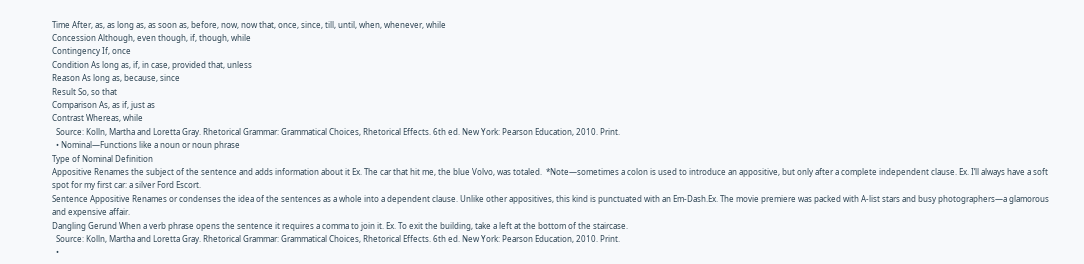Time After, as, as long as, as soon as, before, now, now that, once, since, till, until, when, whenever, while
Concession Although, even though, if, though, while
Contingency If, once
Condition As long as, if, in case, provided that, unless
Reason As long as, because, since
Result So, so that
Comparison As, as if, just as
Contrast Whereas, while
  Source: Kolln, Martha and Loretta Gray. Rhetorical Grammar: Grammatical Choices, Rhetorical Effects. 6th ed. New York: Pearson Education, 2010. Print.
  • Nominal—Functions like a noun or noun phrase
Type of Nominal Definition
Appositive Renames the subject of the sentence and adds information about it Ex. The car that hit me, the blue Volvo, was totaled.  *Note—sometimes a colon is used to introduce an appositive, but only after a complete independent clause. Ex. I’ll always have a soft spot for my first car: a silver Ford Escort.
Sentence Appositive Renames or condenses the idea of the sentences as a whole into a dependent clause. Unlike other appositives, this kind is punctuated with an Em-Dash.Ex. The movie premiere was packed with A-list stars and busy photographers—a glamorous and expensive affair.
Dangling Gerund When a verb phrase opens the sentence it requires a comma to join it. Ex. To exit the building, take a left at the bottom of the staircase.
  Source: Kolln, Martha and Loretta Gray. Rhetorical Grammar: Grammatical Choices, Rhetorical Effects. 6th ed. New York: Pearson Education, 2010. Print.
  •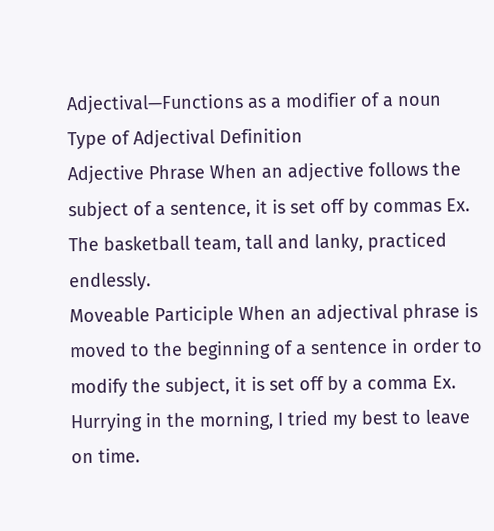Adjectival—Functions as a modifier of a noun
Type of Adjectival Definition
Adjective Phrase When an adjective follows the subject of a sentence, it is set off by commas Ex. The basketball team, tall and lanky, practiced endlessly.
Moveable Participle When an adjectival phrase is moved to the beginning of a sentence in order to modify the subject, it is set off by a comma Ex. Hurrying in the morning, I tried my best to leave on time.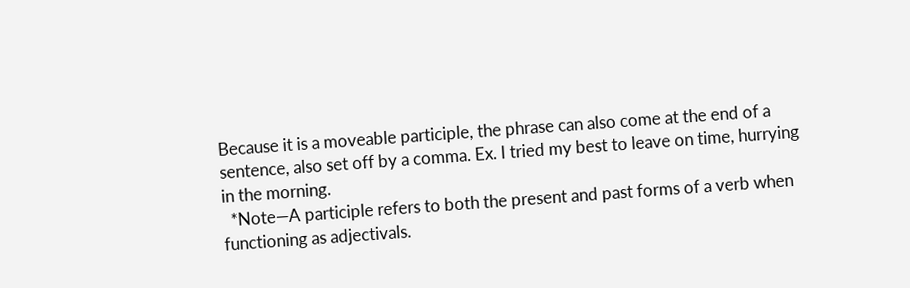Because it is a moveable participle, the phrase can also come at the end of a sentence, also set off by a comma. Ex. I tried my best to leave on time, hurrying in the morning.
  *Note—A participle refers to both the present and past forms of a verb when functioning as adjectivals.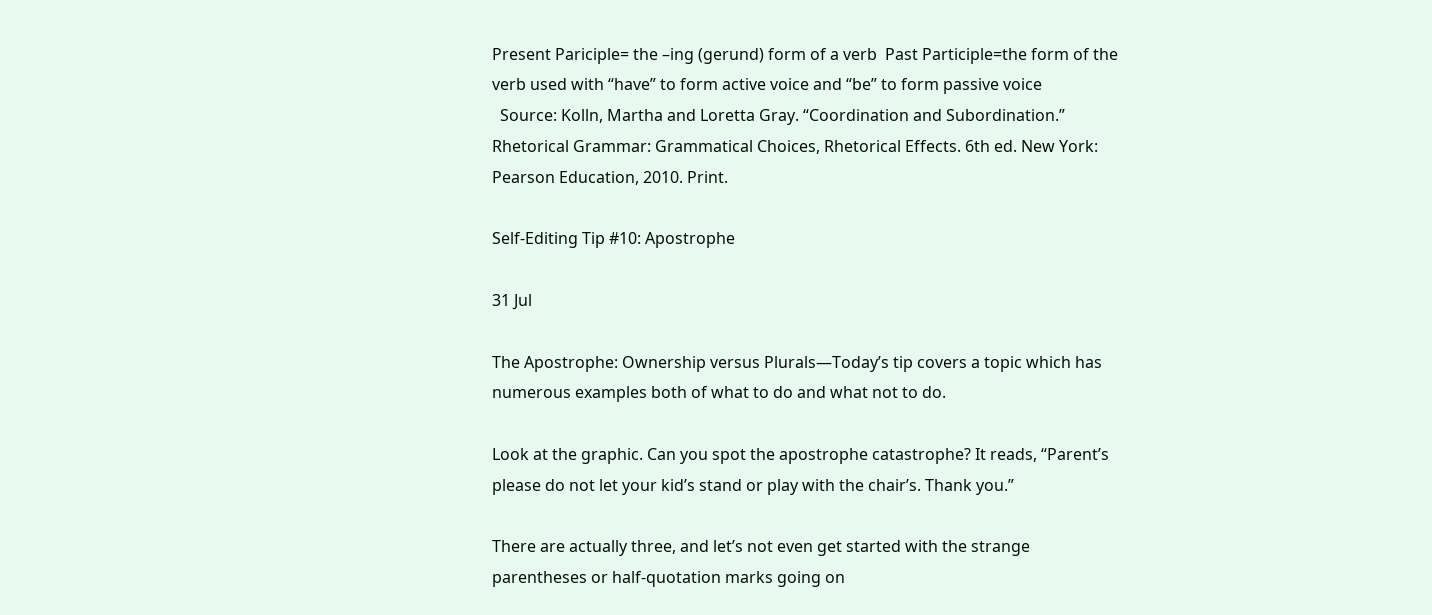Present Pariciple= the –ing (gerund) form of a verb  Past Participle=the form of the verb used with “have” to form active voice and “be” to form passive voice
  Source: Kolln, Martha and Loretta Gray. “Coordination and Subordination.” Rhetorical Grammar: Grammatical Choices, Rhetorical Effects. 6th ed. New York: Pearson Education, 2010. Print.

Self-Editing Tip #10: Apostrophe

31 Jul

The Apostrophe: Ownership versus Plurals—Today’s tip covers a topic which has numerous examples both of what to do and what not to do.

Look at the graphic. Can you spot the apostrophe catastrophe? It reads, “Parent’s please do not let your kid’s stand or play with the chair’s. Thank you.”

There are actually three, and let’s not even get started with the strange parentheses or half-quotation marks going on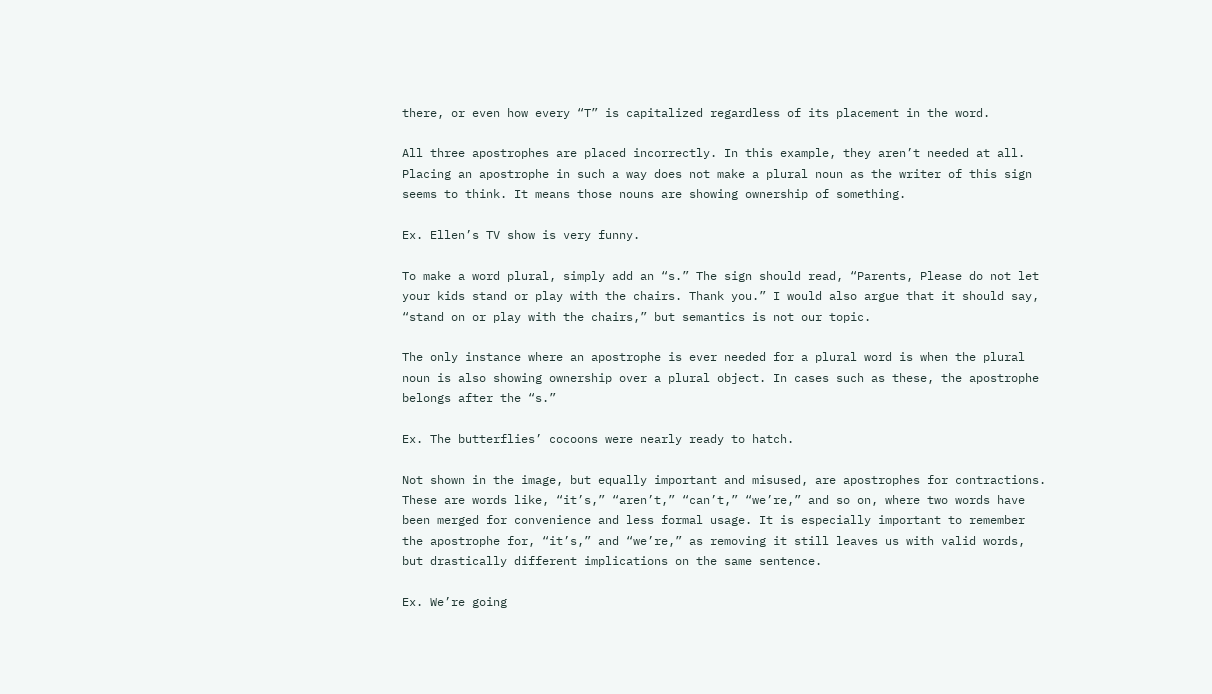there, or even how every “T” is capitalized regardless of its placement in the word.

All three apostrophes are placed incorrectly. In this example, they aren’t needed at all. Placing an apostrophe in such a way does not make a plural noun as the writer of this sign seems to think. It means those nouns are showing ownership of something.

Ex. Ellen’s TV show is very funny.

To make a word plural, simply add an “s.” The sign should read, “Parents, Please do not let your kids stand or play with the chairs. Thank you.” I would also argue that it should say, “stand on or play with the chairs,” but semantics is not our topic.

The only instance where an apostrophe is ever needed for a plural word is when the plural noun is also showing ownership over a plural object. In cases such as these, the apostrophe belongs after the “s.”

Ex. The butterflies’ cocoons were nearly ready to hatch.

Not shown in the image, but equally important and misused, are apostrophes for contractions. These are words like, “it’s,” “aren’t,” “can’t,” “we’re,” and so on, where two words have been merged for convenience and less formal usage. It is especially important to remember the apostrophe for, “it’s,” and “we’re,” as removing it still leaves us with valid words, but drastically different implications on the same sentence.

Ex. We’re going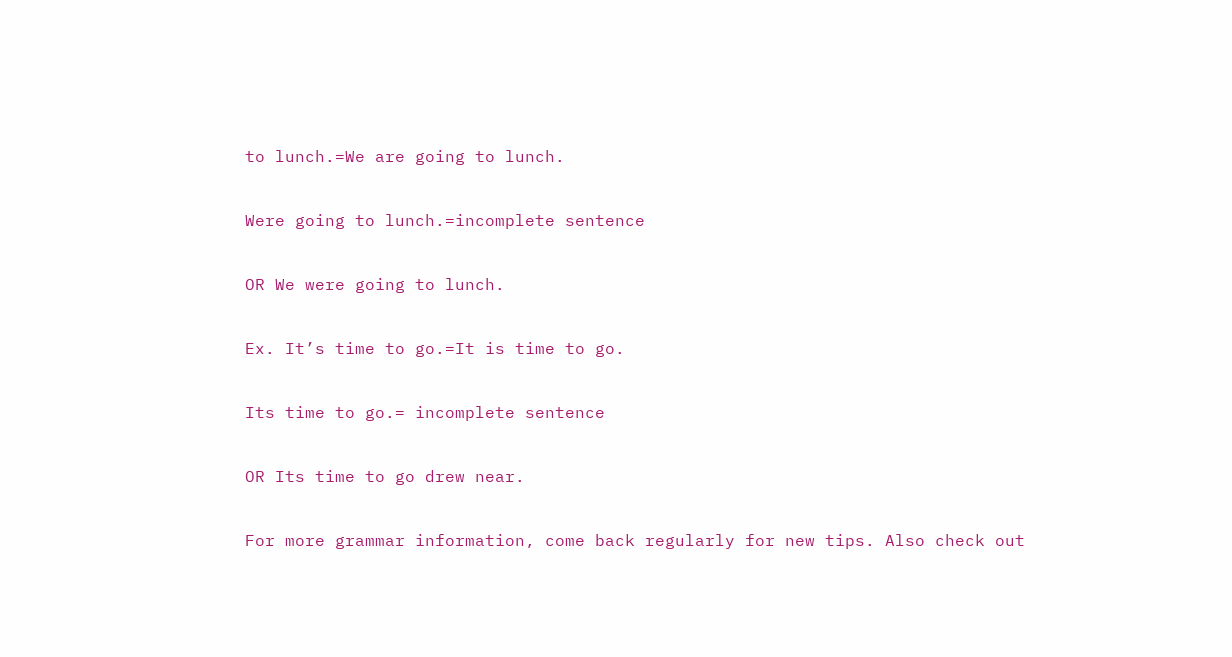to lunch.=We are going to lunch.

Were going to lunch.=incomplete sentence

OR We were going to lunch.

Ex. It’s time to go.=It is time to go.

Its time to go.= incomplete sentence

OR Its time to go drew near.

For more grammar information, come back regularly for new tips. Also check out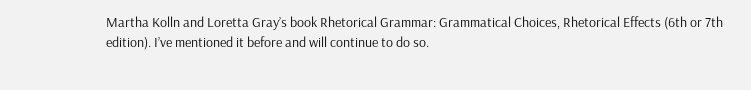Martha Kolln and Loretta Gray’s book Rhetorical Grammar: Grammatical Choices, Rhetorical Effects (6th or 7th edition). I’ve mentioned it before and will continue to do so.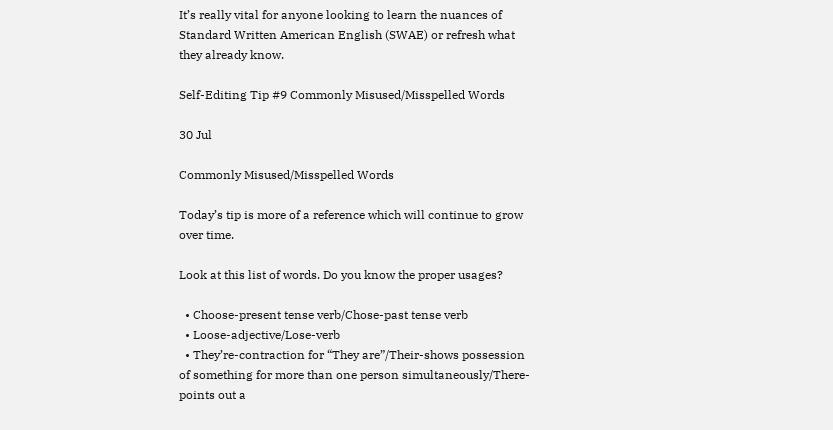It’s really vital for anyone looking to learn the nuances of Standard Written American English (SWAE) or refresh what they already know.

Self-Editing Tip #9 Commonly Misused/Misspelled Words

30 Jul

Commonly Misused/Misspelled Words

Today’s tip is more of a reference which will continue to grow over time.

Look at this list of words. Do you know the proper usages?

  • Choose-present tense verb/Chose-past tense verb
  • Loose-adjective/Lose-verb
  • They’re-contraction for “They are”/Their-shows possession of something for more than one person simultaneously/There-points out a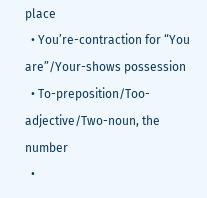place
  • You’re-contraction for “You are”/Your-shows possession
  • To-preposition/Too-adjective/Two-noun, the number
  •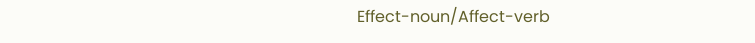Effect-noun/Affect-verb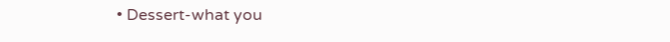• Dessert-what you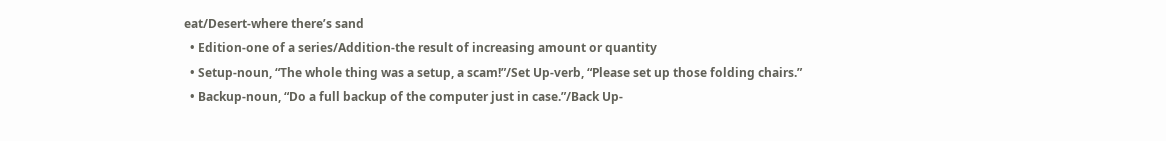eat/Desert-where there’s sand
  • Edition-one of a series/Addition-the result of increasing amount or quantity
  • Setup-noun, “The whole thing was a setup, a scam!”/Set Up-verb, “Please set up those folding chairs.”
  • Backup-noun, “Do a full backup of the computer just in case.”/Back Up-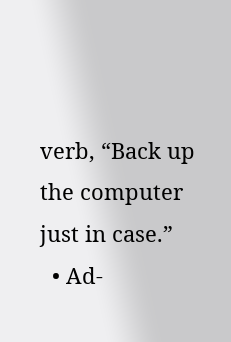verb, “Back up the computer just in case.”
  • Ad-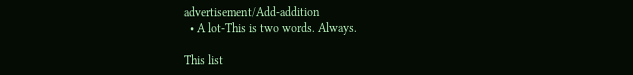advertisement/Add-addition
  • A lot-This is two words. Always.

This list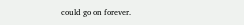could go on forever.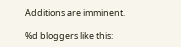Additions are imminent.

%d bloggers like this: